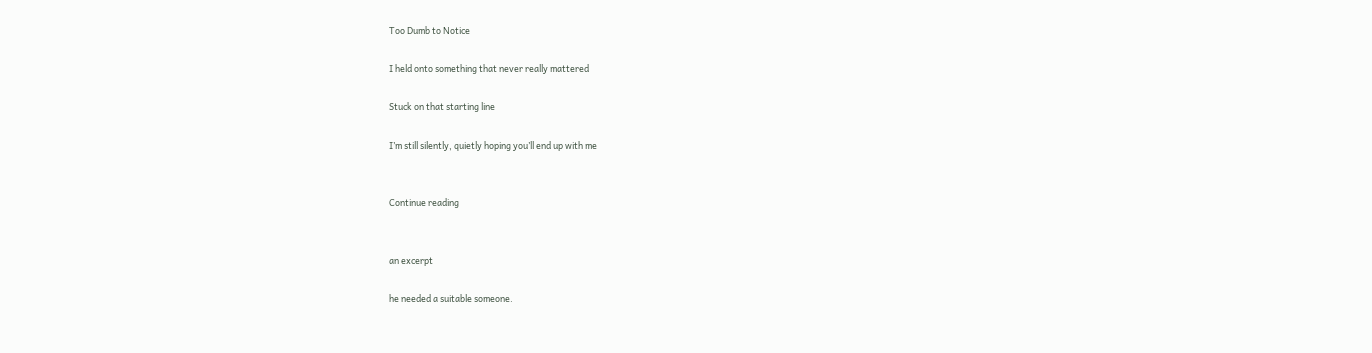Too Dumb to Notice

I held onto something that never really mattered

Stuck on that starting line

I’m still silently, quietly hoping you’ll end up with me


Continue reading


an excerpt

he needed a suitable someone.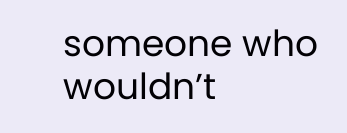someone who wouldn’t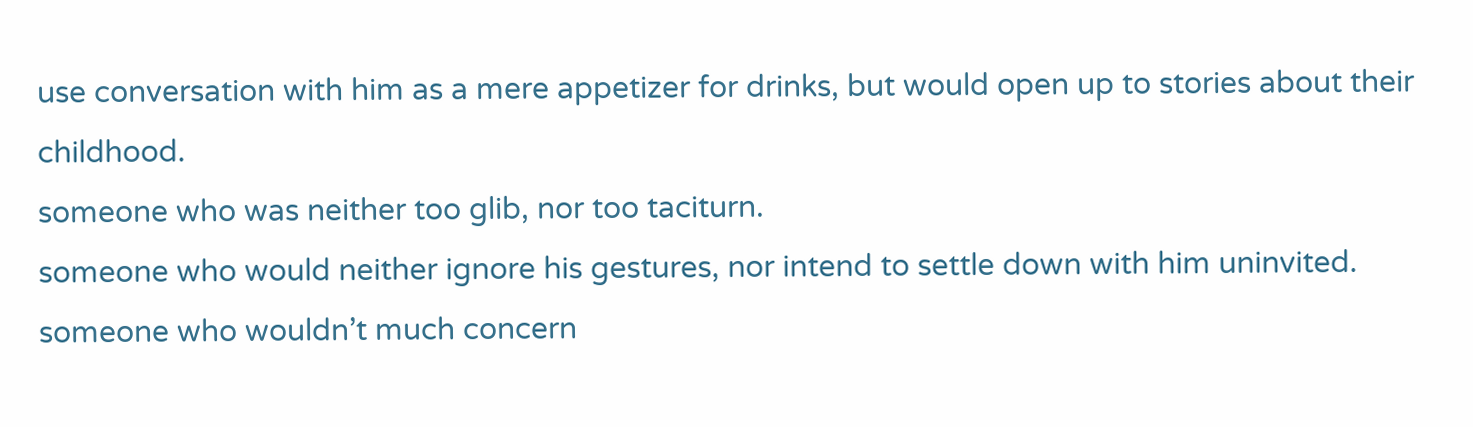use conversation with him as a mere appetizer for drinks, but would open up to stories about their childhood.
someone who was neither too glib, nor too taciturn.
someone who would neither ignore his gestures, nor intend to settle down with him uninvited.
someone who wouldn’t much concern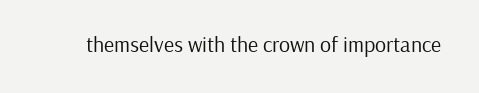themselves with the crown of importance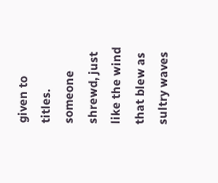given to titles.
someone shrewd, just like the wind that blew as sultry waves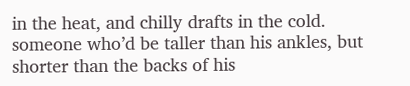in the heat, and chilly drafts in the cold.
someone who’d be taller than his ankles, but shorter than the backs of his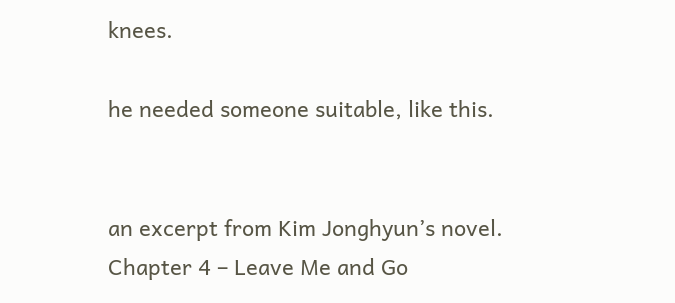knees.

he needed someone suitable, like this.


an excerpt from Kim Jonghyun’s novel. Chapter 4 – Leave Me and Go